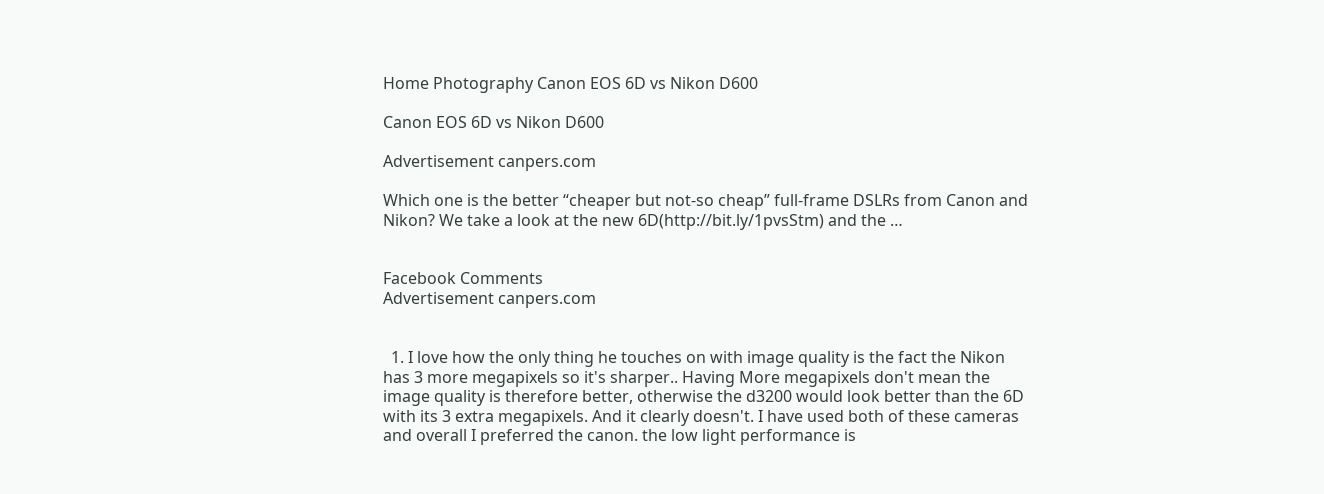Home Photography Canon EOS 6D vs Nikon D600

Canon EOS 6D vs Nikon D600

Advertisement canpers.com

Which one is the better “cheaper but not-so cheap” full-frame DSLRs from Canon and Nikon? We take a look at the new 6D(http://bit.ly/1pvsStm) and the …


Facebook Comments
Advertisement canpers.com


  1. I love how the only thing he touches on with image quality is the fact the Nikon has 3 more megapixels so it's sharper.. Having More megapixels don't mean the image quality is therefore better, otherwise the d3200 would look better than the 6D with its 3 extra megapixels. And it clearly doesn't. I have used both of these cameras and overall I preferred the canon. the low light performance is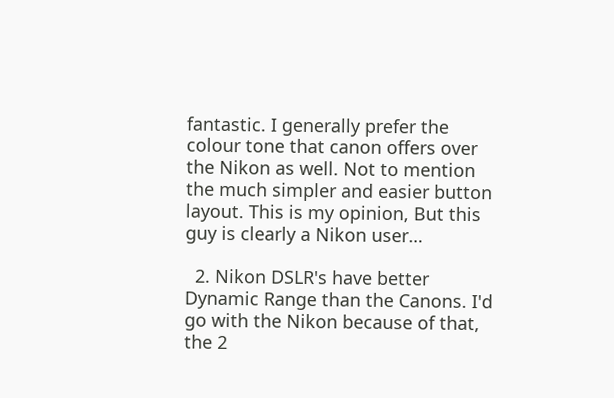fantastic. I generally prefer the colour tone that canon offers over the Nikon as well. Not to mention the much simpler and easier button layout. This is my opinion, But this guy is clearly a Nikon user…

  2. Nikon DSLR's have better Dynamic Range than the Canons. I'd go with the Nikon because of that, the 2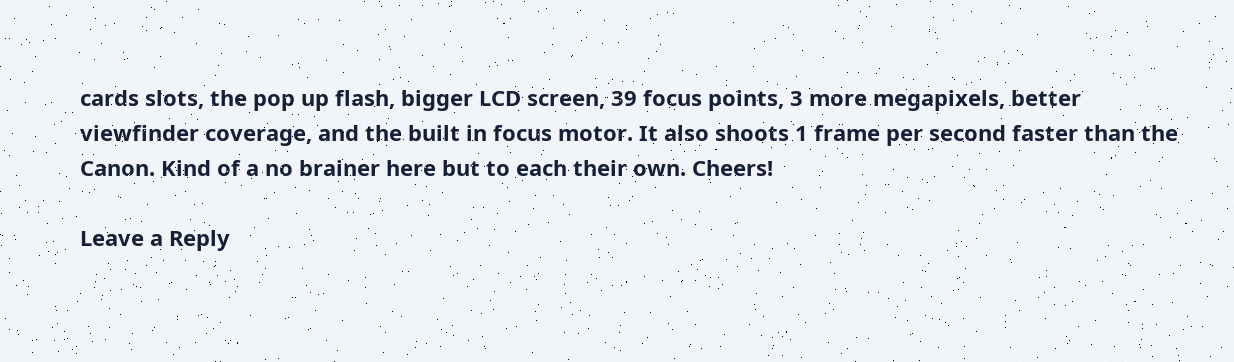cards slots, the pop up flash, bigger LCD screen, 39 focus points, 3 more megapixels, better viewfinder coverage, and the built in focus motor. It also shoots 1 frame per second faster than the Canon. Kind of a no brainer here but to each their own. Cheers!

Leave a Reply